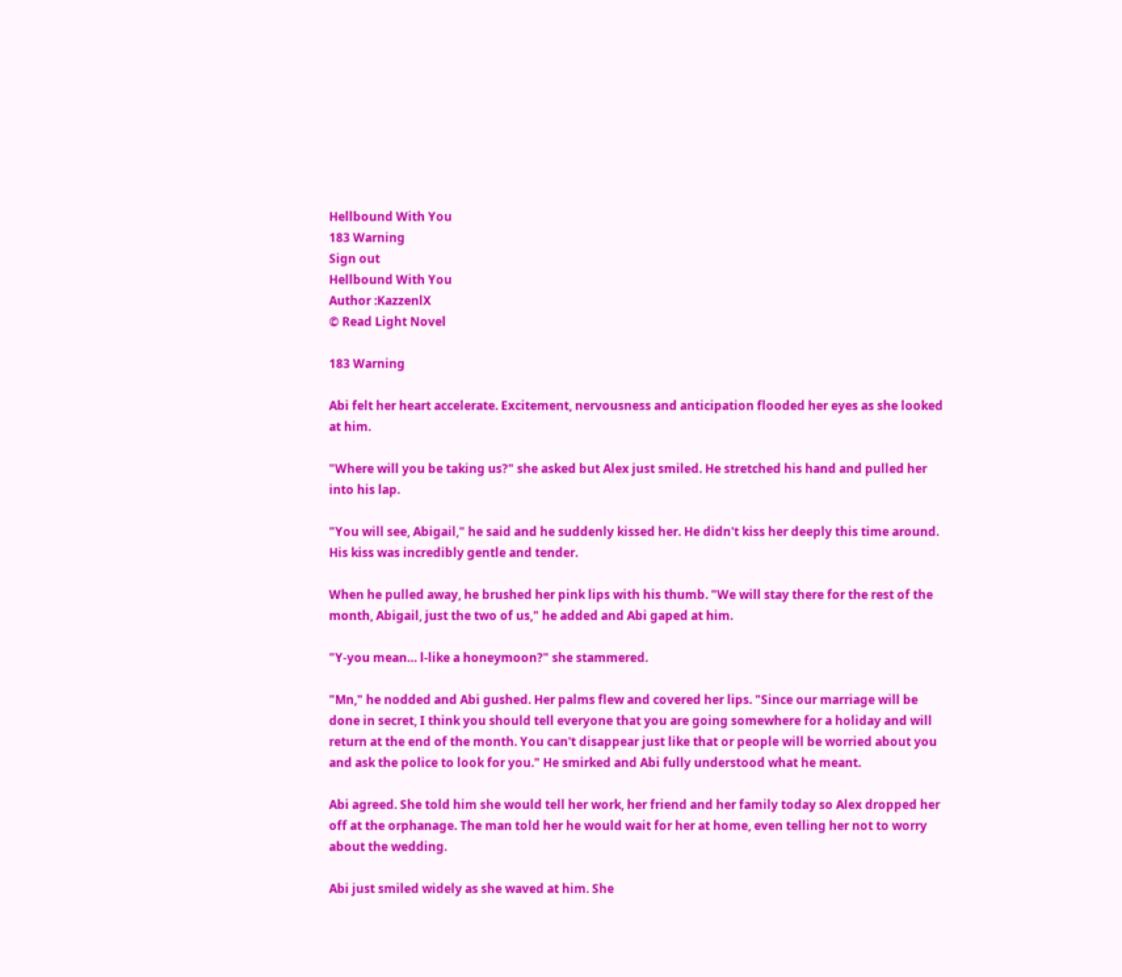Hellbound With You
183 Warning
Sign out
Hellbound With You
Author :KazzenlX
© Read Light Novel

183 Warning

Abi felt her heart accelerate. Excitement, nervousness and anticipation flooded her eyes as she looked at him.

"Where will you be taking us?" she asked but Alex just smiled. He stretched his hand and pulled her into his lap.

"You will see, Abigail," he said and he suddenly kissed her. He didn't kiss her deeply this time around. His kiss was incredibly gentle and tender.

When he pulled away, he brushed her pink lips with his thumb. "We will stay there for the rest of the month, Abigail, just the two of us," he added and Abi gaped at him.

"Y-you mean… l-like a honeymoon?" she stammered.

"Mn," he nodded and Abi gushed. Her palms flew and covered her lips. "Since our marriage will be done in secret, I think you should tell everyone that you are going somewhere for a holiday and will return at the end of the month. You can't disappear just like that or people will be worried about you and ask the police to look for you." He smirked and Abi fully understood what he meant.

Abi agreed. She told him she would tell her work, her friend and her family today so Alex dropped her off at the orphanage. The man told her he would wait for her at home, even telling her not to worry about the wedding.

Abi just smiled widely as she waved at him. She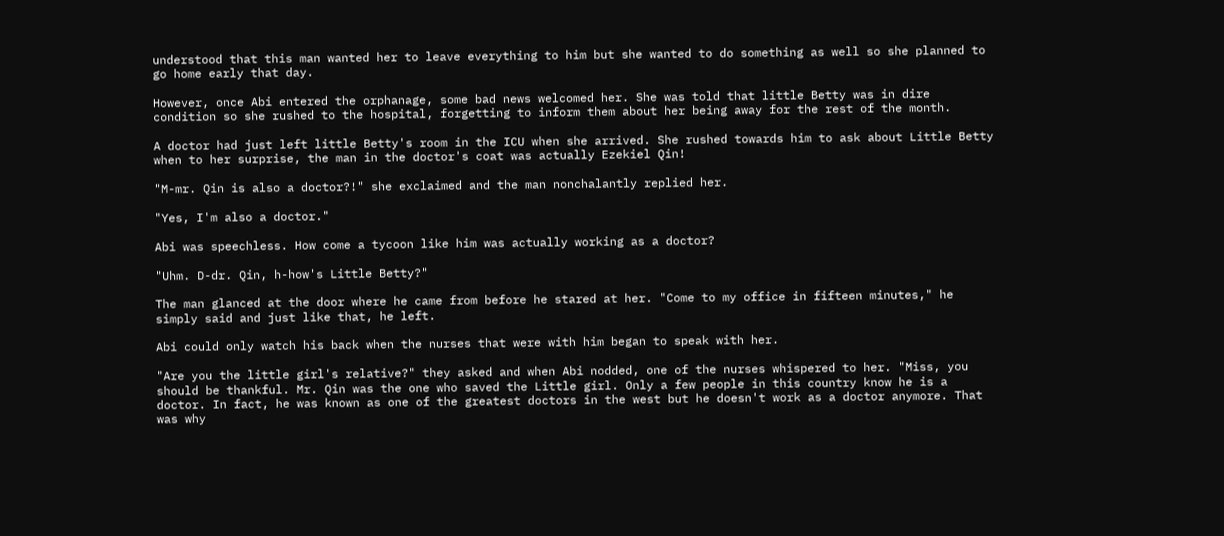understood that this man wanted her to leave everything to him but she wanted to do something as well so she planned to go home early that day.

However, once Abi entered the orphanage, some bad news welcomed her. She was told that little Betty was in dire condition so she rushed to the hospital, forgetting to inform them about her being away for the rest of the month.

A doctor had just left little Betty's room in the ICU when she arrived. She rushed towards him to ask about Little Betty when to her surprise, the man in the doctor's coat was actually Ezekiel Qin!

"M-mr. Qin is also a doctor?!" she exclaimed and the man nonchalantly replied her.

"Yes, I'm also a doctor."

Abi was speechless. How come a tycoon like him was actually working as a doctor?

"Uhm. D-dr. Qin, h-how's Little Betty?"

The man glanced at the door where he came from before he stared at her. "Come to my office in fifteen minutes," he simply said and just like that, he left.

Abi could only watch his back when the nurses that were with him began to speak with her.

"Are you the little girl's relative?" they asked and when Abi nodded, one of the nurses whispered to her. "Miss, you should be thankful. Mr. Qin was the one who saved the Little girl. Only a few people in this country know he is a doctor. In fact, he was known as one of the greatest doctors in the west but he doesn't work as a doctor anymore. That was why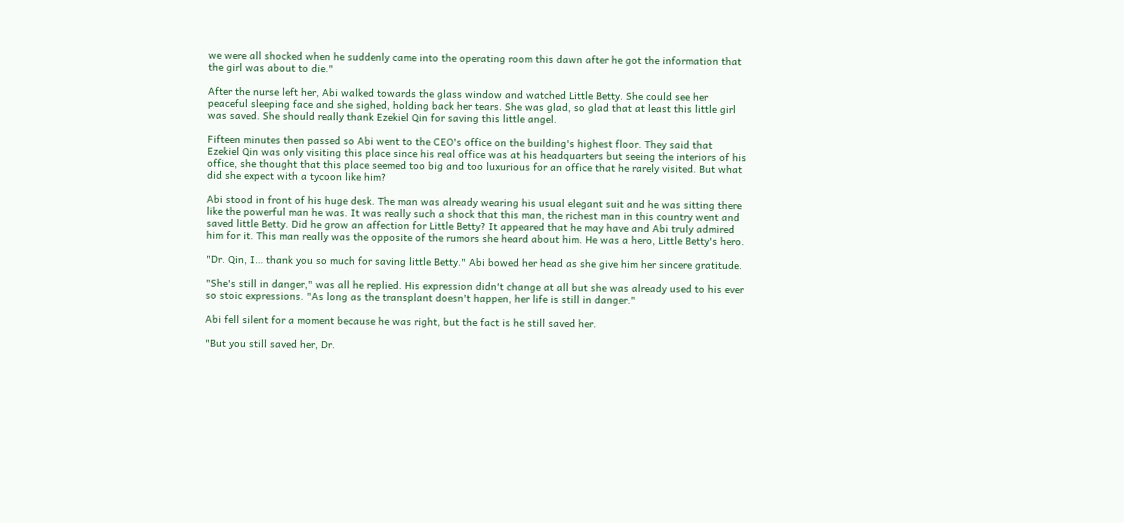we were all shocked when he suddenly came into the operating room this dawn after he got the information that the girl was about to die."

After the nurse left her, Abi walked towards the glass window and watched Little Betty. She could see her peaceful sleeping face and she sighed, holding back her tears. She was glad, so glad that at least this little girl was saved. She should really thank Ezekiel Qin for saving this little angel.

Fifteen minutes then passed so Abi went to the CEO's office on the building's highest floor. They said that Ezekiel Qin was only visiting this place since his real office was at his headquarters but seeing the interiors of his office, she thought that this place seemed too big and too luxurious for an office that he rarely visited. But what did she expect with a tycoon like him?

Abi stood in front of his huge desk. The man was already wearing his usual elegant suit and he was sitting there like the powerful man he was. It was really such a shock that this man, the richest man in this country went and saved little Betty. Did he grow an affection for Little Betty? It appeared that he may have and Abi truly admired him for it. This man really was the opposite of the rumors she heard about him. He was a hero, Little Betty's hero.

"Dr. Qin, I… thank you so much for saving little Betty." Abi bowed her head as she give him her sincere gratitude.

"She's still in danger," was all he replied. His expression didn't change at all but she was already used to his ever so stoic expressions. "As long as the transplant doesn't happen, her life is still in danger."

Abi fell silent for a moment because he was right, but the fact is he still saved her.

"But you still saved her, Dr.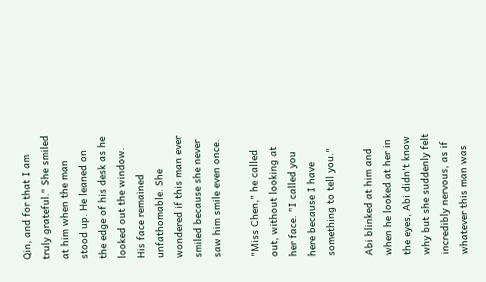Qin, and for that I am truly grateful." She smiled at him when the man stood up. He leaned on the edge of his desk as he looked out the window. His face remained unfathomable. She wondered if this man ever smiled because she never saw him smile even once.

"Miss Chen," he called out, without looking at her face. "I called you here because I have something to tell you."

Abi blinked at him and when he looked at her in the eyes, Abi didn't know why but she suddenly felt incredibly nervous, as if whatever this man was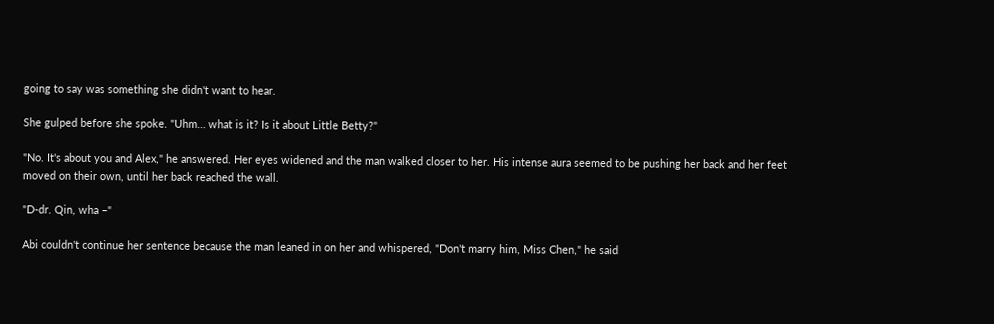going to say was something she didn't want to hear.

She gulped before she spoke. "Uhm… what is it? Is it about Little Betty?"

"No. It's about you and Alex," he answered. Her eyes widened and the man walked closer to her. His intense aura seemed to be pushing her back and her feet moved on their own, until her back reached the wall.

"D-dr. Qin, wha –"

Abi couldn't continue her sentence because the man leaned in on her and whispered, "Don't marry him, Miss Chen," he said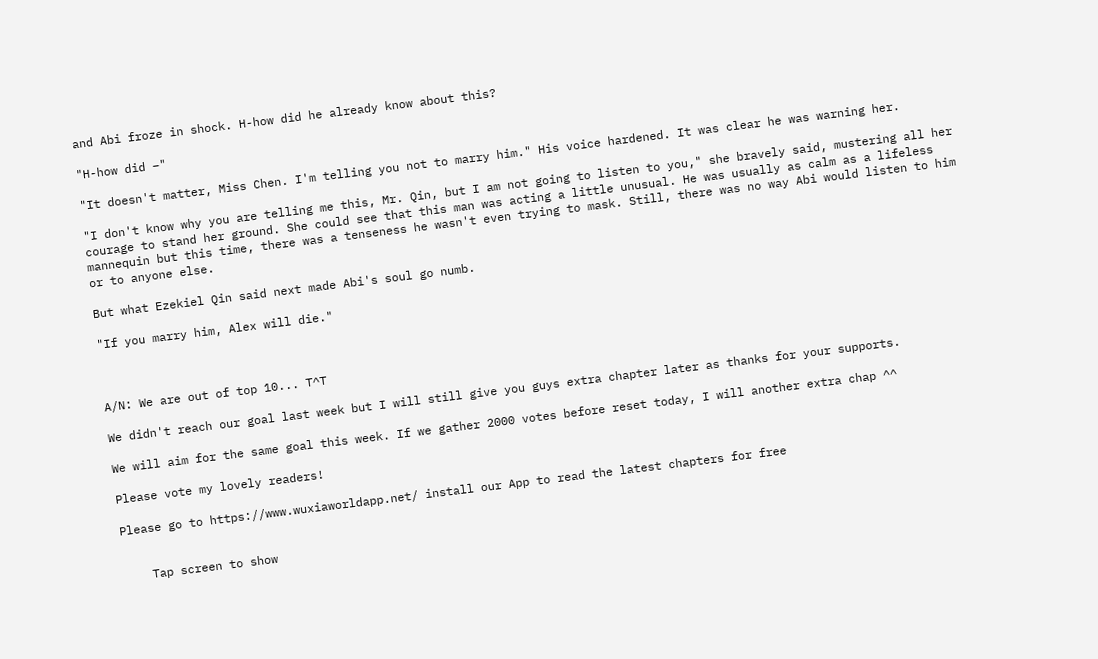and Abi froze in shock. H-how did he already know about this?

"H-how did –"

"It doesn't matter, Miss Chen. I'm telling you not to marry him." His voice hardened. It was clear he was warning her.

"I don't know why you are telling me this, Mr. Qin, but I am not going to listen to you," she bravely said, mustering all her courage to stand her ground. She could see that this man was acting a little unusual. He was usually as calm as a lifeless mannequin but this time, there was a tenseness he wasn't even trying to mask. Still, there was no way Abi would listen to him or to anyone else.

But what Ezekiel Qin said next made Abi's soul go numb.

"If you marry him, Alex will die."



A/N: We are out of top 10... T^T

We didn't reach our goal last week but I will still give you guys extra chapter later as thanks for your supports.

We will aim for the same goal this week. If we gather 2000 votes before reset today, I will another extra chap ^^

Please vote my lovely readers!

Please go to https://www.wuxiaworldapp.net/ install our App to read the latest chapters for free


    Tap screen to show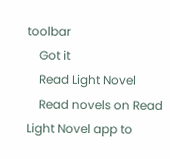toolbar
    Got it
    Read Light Novel
    Read novels on Read Light Novel app to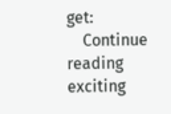get:
    Continue reading exciting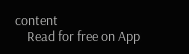content
    Read for free on App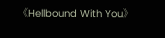《Hellbound With You》